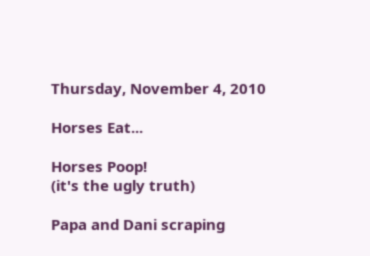Thursday, November 4, 2010

Horses Eat...

Horses Poop!
(it's the ugly truth)

Papa and Dani scraping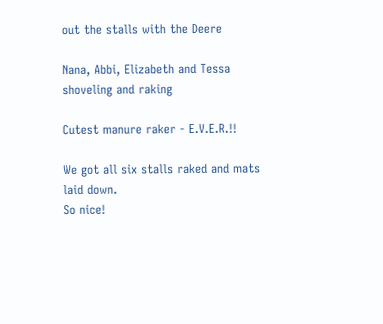out the stalls with the Deere

Nana, Abbi, Elizabeth and Tessa shoveling and raking

Cutest manure raker - E.V.E.R.!!

We got all six stalls raked and mats laid down.
So nice!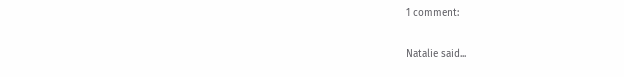1 comment:

Natalie said...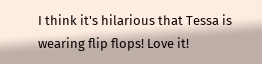I think it's hilarious that Tessa is wearing flip flops! Love it!